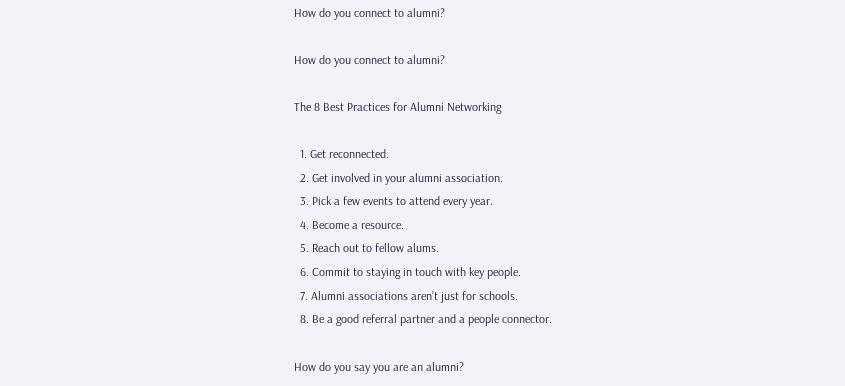How do you connect to alumni?

How do you connect to alumni?

The 8 Best Practices for Alumni Networking

  1. Get reconnected.
  2. Get involved in your alumni association.
  3. Pick a few events to attend every year.
  4. Become a resource.
  5. Reach out to fellow alums.
  6. Commit to staying in touch with key people.
  7. Alumni associations aren’t just for schools.
  8. Be a good referral partner and a people connector.

How do you say you are an alumni?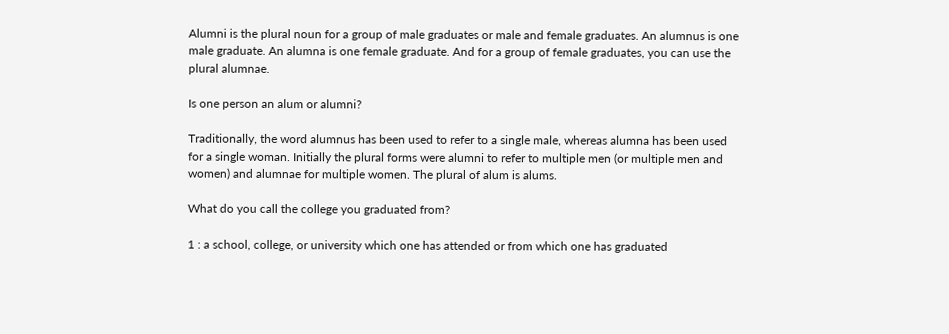Alumni is the plural noun for a group of male graduates or male and female graduates. An alumnus is one male graduate. An alumna is one female graduate. And for a group of female graduates, you can use the plural alumnae.

Is one person an alum or alumni?

Traditionally, the word alumnus has been used to refer to a single male, whereas alumna has been used for a single woman. Initially the plural forms were alumni to refer to multiple men (or multiple men and women) and alumnae for multiple women. The plural of alum is alums.

What do you call the college you graduated from?

1 : a school, college, or university which one has attended or from which one has graduated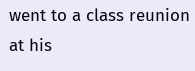went to a class reunion at his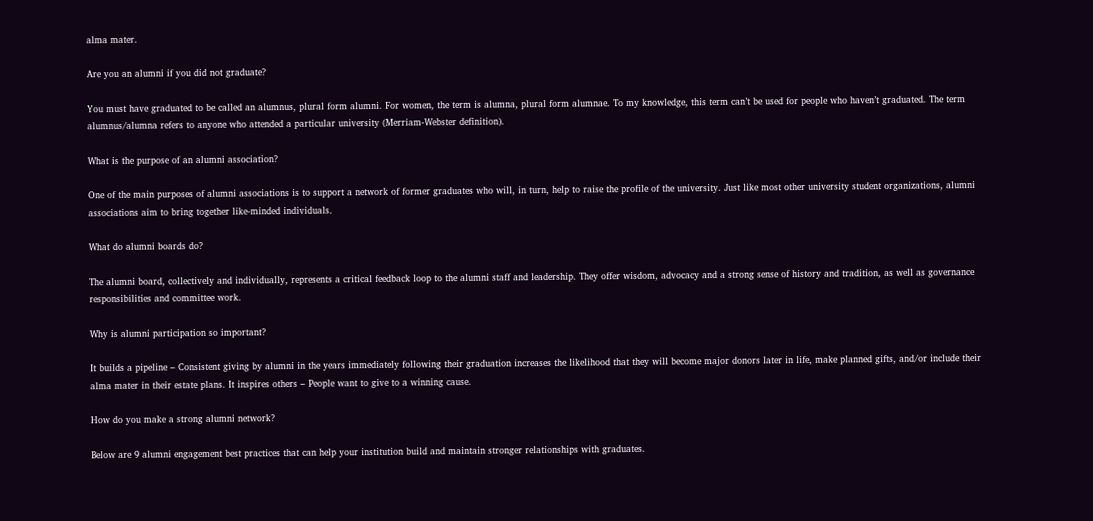alma mater.

Are you an alumni if you did not graduate?

You must have graduated to be called an alumnus, plural form alumni. For women, the term is alumna, plural form alumnae. To my knowledge, this term can’t be used for people who haven’t graduated. The term alumnus/alumna refers to anyone who attended a particular university (Merriam-Webster definition).

What is the purpose of an alumni association?

One of the main purposes of alumni associations is to support a network of former graduates who will, in turn, help to raise the profile of the university. Just like most other university student organizations, alumni associations aim to bring together like-minded individuals.

What do alumni boards do?

The alumni board, collectively and individually, represents a critical feedback loop to the alumni staff and leadership. They offer wisdom, advocacy and a strong sense of history and tradition, as well as governance responsibilities and committee work.

Why is alumni participation so important?

It builds a pipeline – Consistent giving by alumni in the years immediately following their graduation increases the likelihood that they will become major donors later in life, make planned gifts, and/or include their alma mater in their estate plans. It inspires others – People want to give to a winning cause.

How do you make a strong alumni network?

Below are 9 alumni engagement best practices that can help your institution build and maintain stronger relationships with graduates.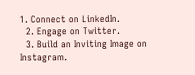1. Connect on LinkedIn.
  2. Engage on Twitter.
  3. Build an Inviting Image on Instagram.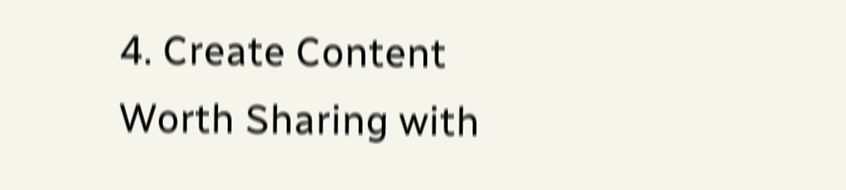4. Create Content Worth Sharing with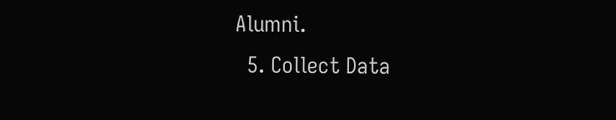Alumni.
  5. Collect Data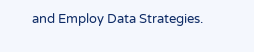and Employ Data Strategies.